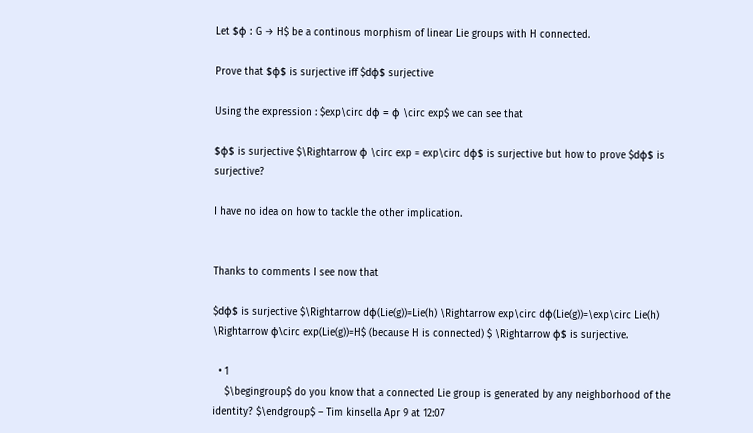Let $φ : G → H$ be a continous morphism of linear Lie groups with H connected.

Prove that $φ$ is surjective iff $dφ$ surjective

Using the expression : $exp\circ dφ = φ \circ exp$ we can see that

$φ$ is surjective $\Rightarrow φ \circ exp = exp\circ dφ$ is surjective but how to prove $dφ$ is surjective?

I have no idea on how to tackle the other implication.


Thanks to comments I see now that

$dφ$ is surjective $\Rightarrow dφ(Lie(g))=Lie(h) \Rightarrow exp\circ dφ(Lie(g))=\exp\circ Lie(h) \Rightarrow φ\circ exp(Lie(g))=H$ (because H is connected) $ \Rightarrow φ$ is surjective.

  • 1
    $\begingroup$ do you know that a connected Lie group is generated by any neighborhood of the identity? $\endgroup$ – Tim kinsella Apr 9 at 12:07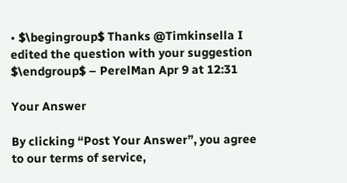• $\begingroup$ Thanks @Timkinsella I edited the question with your suggestion $\endgroup$ – PerelMan Apr 9 at 12:31

Your Answer

By clicking “Post Your Answer”, you agree to our terms of service,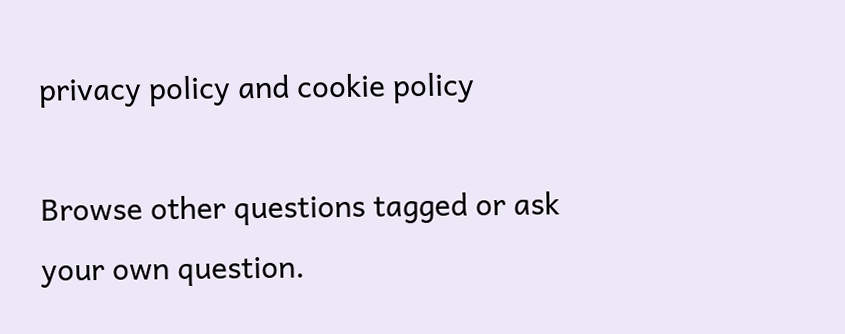privacy policy and cookie policy

Browse other questions tagged or ask your own question.